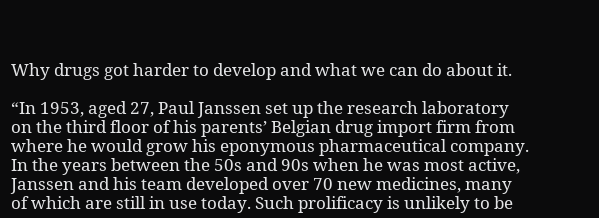Why drugs got harder to develop and what we can do about it.

“In 1953, aged 27, Paul Janssen set up the research laboratory on the third floor of his parents’ Belgian drug import firm from where he would grow his eponymous pharmaceutical company. In the years between the 50s and 90s when he was most active, Janssen and his team developed over 70 new medicines, many of which are still in use today. Such prolificacy is unlikely to be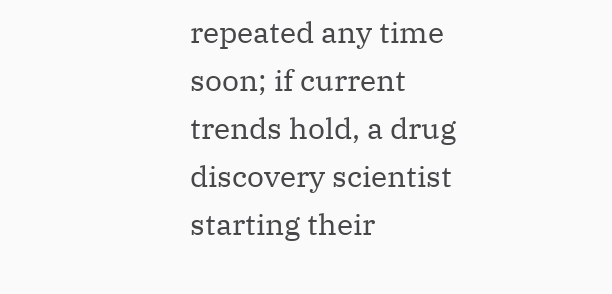repeated any time soon; if current trends hold, a drug discovery scientist starting their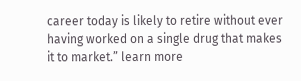career today is likely to retire without ever having worked on a single drug that makes it to market.” learn more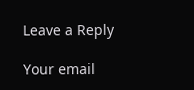Leave a Reply

Your email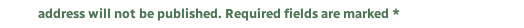address will not be published. Required fields are marked *